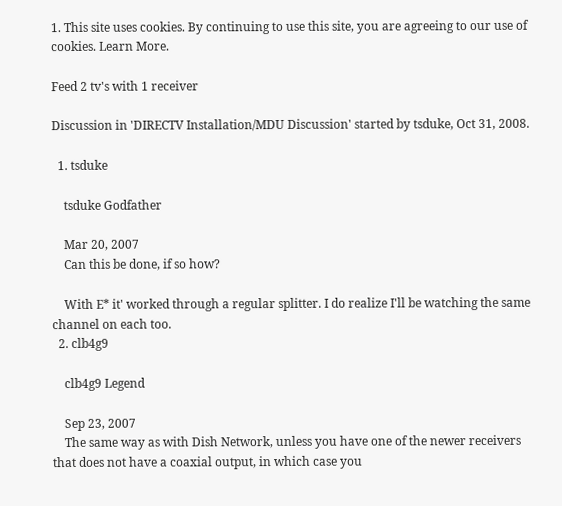1. This site uses cookies. By continuing to use this site, you are agreeing to our use of cookies. Learn More.

Feed 2 tv's with 1 receiver

Discussion in 'DIRECTV Installation/MDU Discussion' started by tsduke, Oct 31, 2008.

  1. tsduke

    tsduke Godfather

    Mar 20, 2007
    Can this be done, if so how?

    With E* it' worked through a regular splitter. I do realize I'll be watching the same channel on each too.
  2. clb4g9

    clb4g9 Legend

    Sep 23, 2007
    The same way as with Dish Network, unless you have one of the newer receivers that does not have a coaxial output, in which case you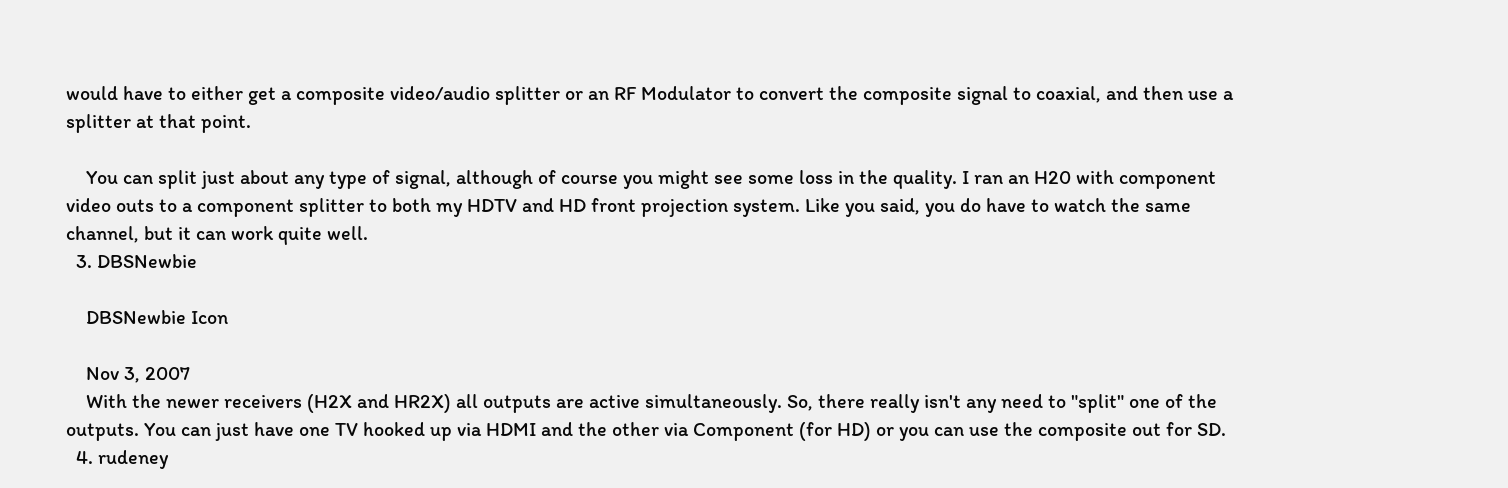would have to either get a composite video/audio splitter or an RF Modulator to convert the composite signal to coaxial, and then use a splitter at that point.

    You can split just about any type of signal, although of course you might see some loss in the quality. I ran an H20 with component video outs to a component splitter to both my HDTV and HD front projection system. Like you said, you do have to watch the same channel, but it can work quite well.
  3. DBSNewbie

    DBSNewbie Icon

    Nov 3, 2007
    With the newer receivers (H2X and HR2X) all outputs are active simultaneously. So, there really isn't any need to "split" one of the outputs. You can just have one TV hooked up via HDMI and the other via Component (for HD) or you can use the composite out for SD.
  4. rudeney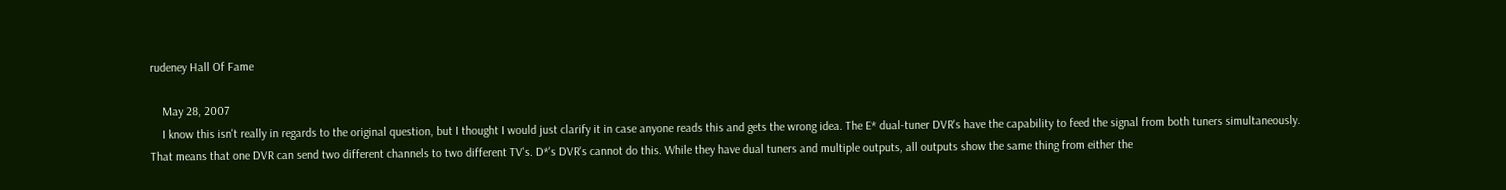rudeney Hall Of Fame

    May 28, 2007
    I know this isn't really in regards to the original question, but I thought I would just clarify it in case anyone reads this and gets the wrong idea. The E* dual-tuner DVR's have the capability to feed the signal from both tuners simultaneously. That means that one DVR can send two different channels to two different TV's. D*'s DVR's cannot do this. While they have dual tuners and multiple outputs, all outputs show the same thing from either the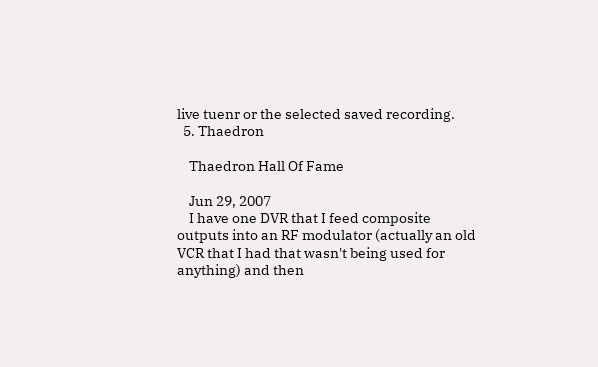live tuenr or the selected saved recording.
  5. Thaedron

    Thaedron Hall Of Fame

    Jun 29, 2007
    I have one DVR that I feed composite outputs into an RF modulator (actually an old VCR that I had that wasn't being used for anything) and then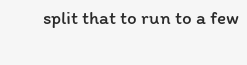split that to run to a few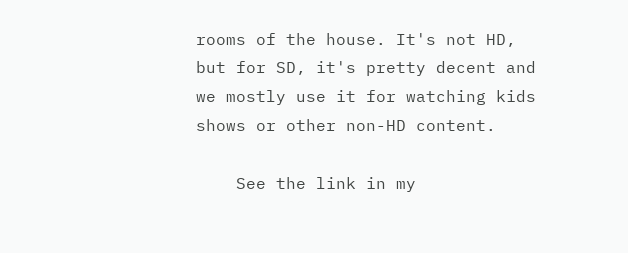rooms of the house. It's not HD, but for SD, it's pretty decent and we mostly use it for watching kids shows or other non-HD content.

    See the link in my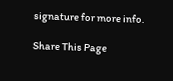signature for more info.

Share This Page